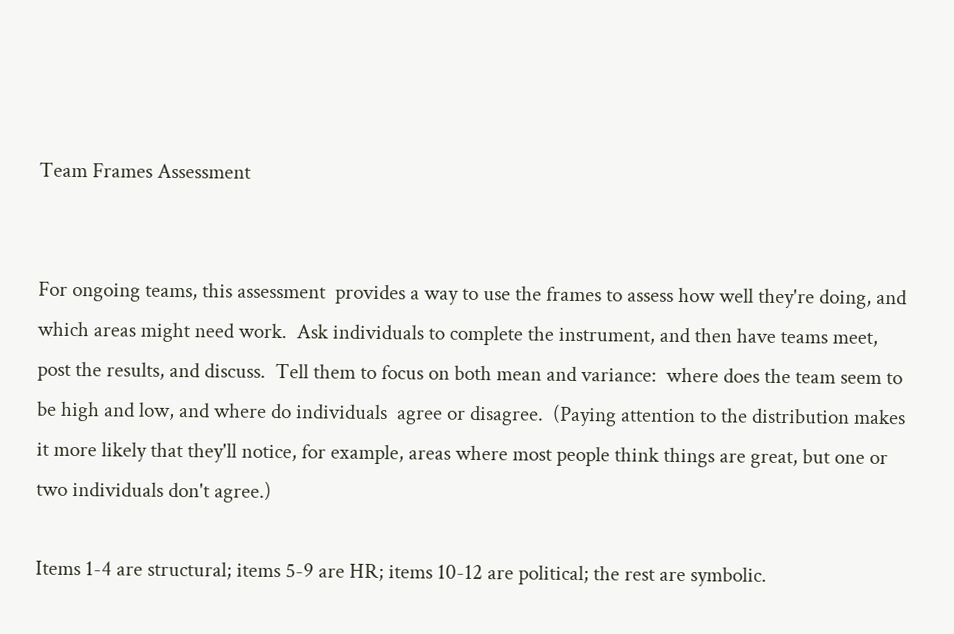Team Frames Assessment


For ongoing teams, this assessment  provides a way to use the frames to assess how well they're doing, and which areas might need work.  Ask individuals to complete the instrument, and then have teams meet, post the results, and discuss.  Tell them to focus on both mean and variance:  where does the team seem to be high and low, and where do individuals  agree or disagree.  (Paying attention to the distribution makes it more likely that they'll notice, for example, areas where most people think things are great, but one or two individuals don't agree.)

Items 1-4 are structural; items 5-9 are HR; items 10-12 are political; the rest are symbolic.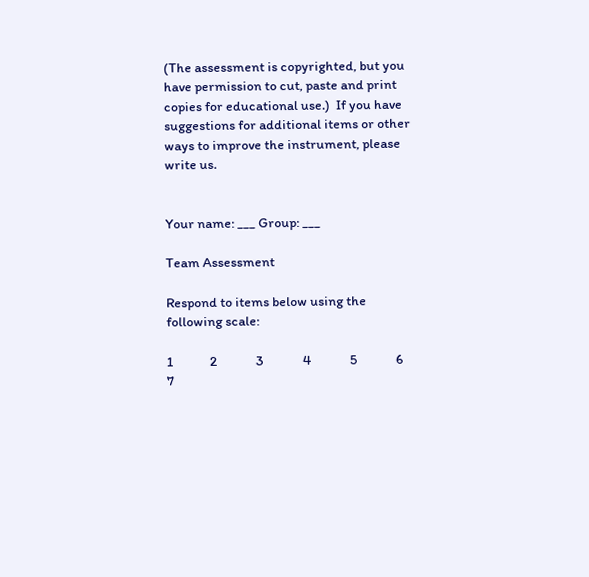(The assessment is copyrighted, but you have permission to cut, paste and print copies for educational use.)  If you have suggestions for additional items or other ways to improve the instrument, please write us.


Your name: ___ Group: ___

Team Assessment

Respond to items below using the following scale:

1            2             3             4             5             6             7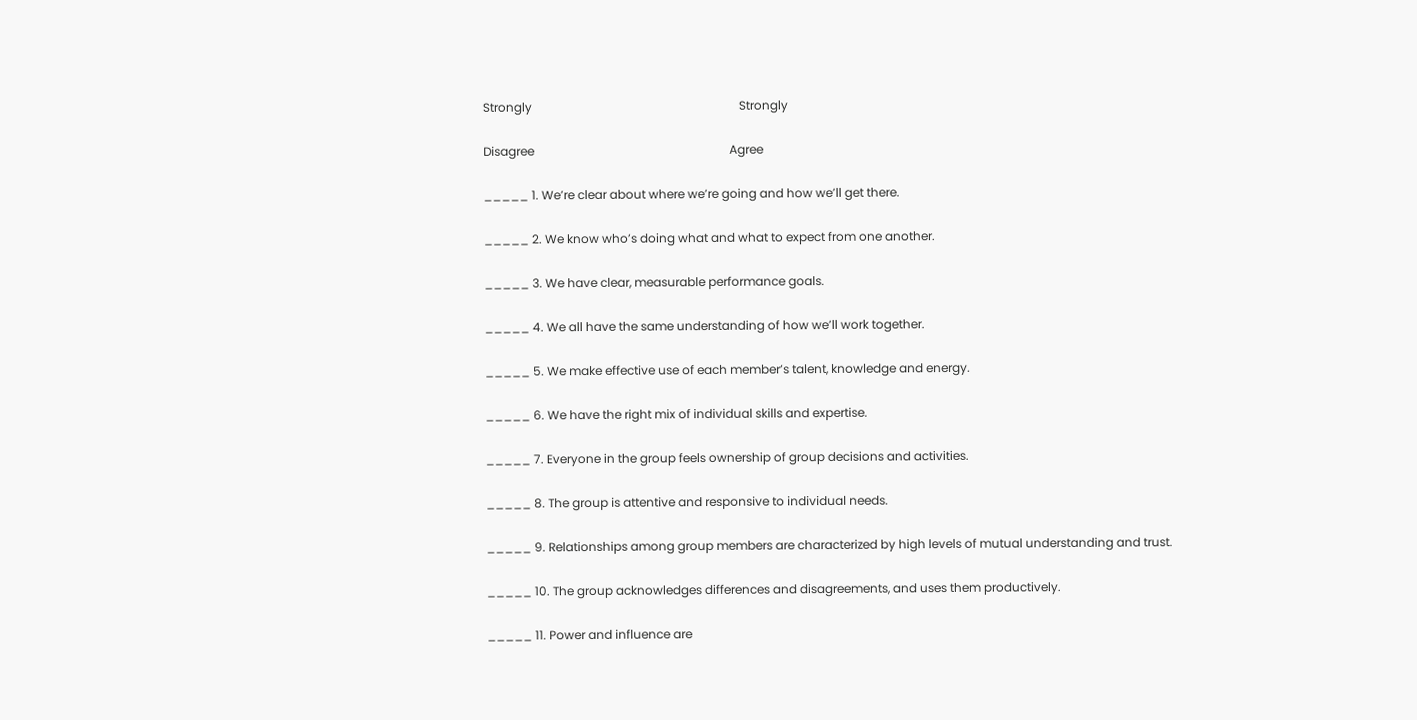Strongly                                                                     Strongly

Disagree                                                                 Agree

_____ 1. We’re clear about where we’re going and how we’ll get there.

_____ 2. We know who’s doing what and what to expect from one another.

_____ 3. We have clear, measurable performance goals.

_____ 4. We all have the same understanding of how we’ll work together.

_____ 5. We make effective use of each member’s talent, knowledge and energy.

_____ 6. We have the right mix of individual skills and expertise.

_____ 7. Everyone in the group feels ownership of group decisions and activities.

_____ 8. The group is attentive and responsive to individual needs.

_____ 9. Relationships among group members are characterized by high levels of mutual understanding and trust.

_____ 10. The group acknowledges differences and disagreements, and uses them productively.

_____ 11. Power and influence are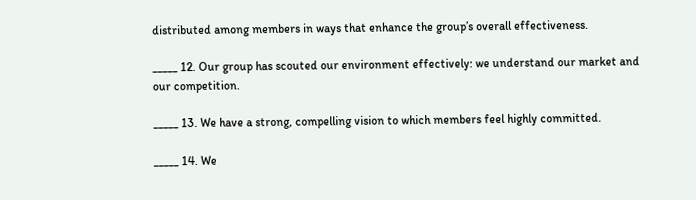distributed among members in ways that enhance the group’s overall effectiveness.

_____ 12. Our group has scouted our environment effectively: we understand our market and our competition.

_____ 13. We have a strong, compelling vision to which members feel highly committed.

_____ 14. We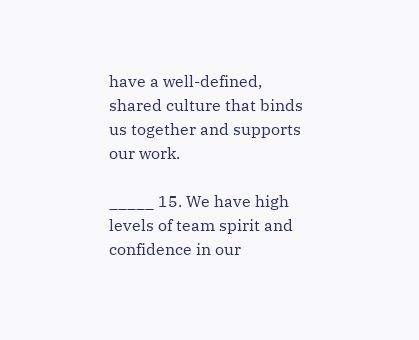have a well-defined, shared culture that binds us together and supports our work.

_____ 15. We have high levels of team spirit and confidence in our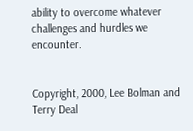ability to overcome whatever challenges and hurdles we encounter.


Copyright, 2000, Lee Bolman and Terry Deal